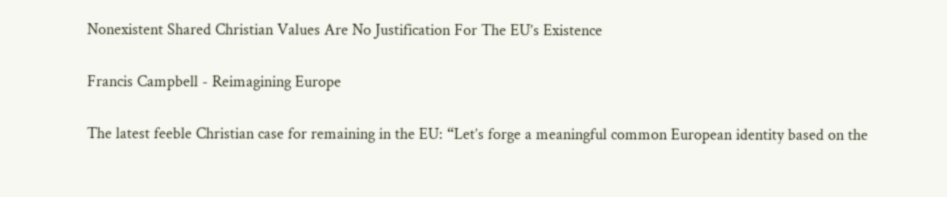Nonexistent Shared Christian Values Are No Justification For The EU’s Existence

Francis Campbell - Reimagining Europe

The latest feeble Christian case for remaining in the EU: “Let’s forge a meaningful common European identity based on the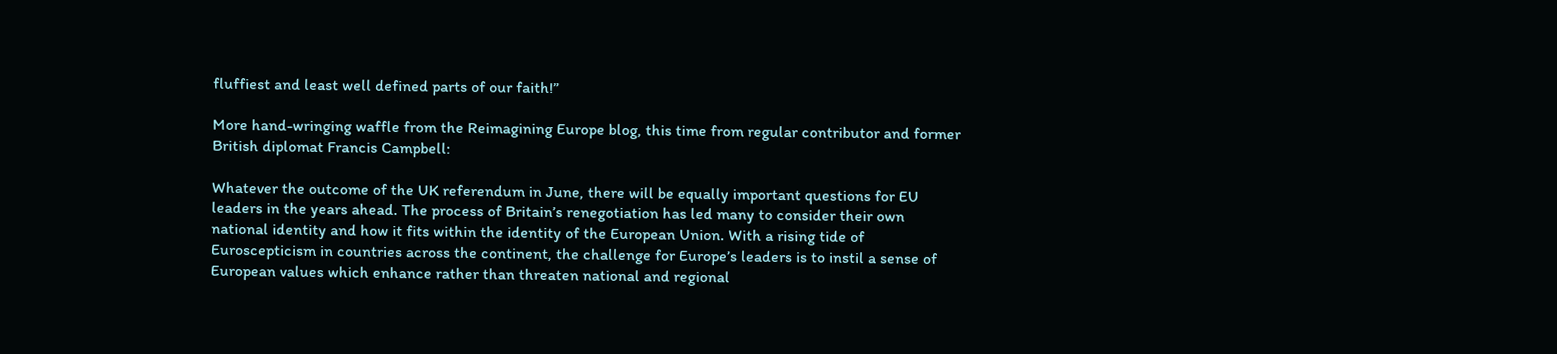fluffiest and least well defined parts of our faith!”

More hand-wringing waffle from the Reimagining Europe blog, this time from regular contributor and former British diplomat Francis Campbell:

Whatever the outcome of the UK referendum in June, there will be equally important questions for EU leaders in the years ahead. The process of Britain’s renegotiation has led many to consider their own national identity and how it fits within the identity of the European Union. With a rising tide of Euroscepticism in countries across the continent, the challenge for Europe’s leaders is to instil a sense of European values which enhance rather than threaten national and regional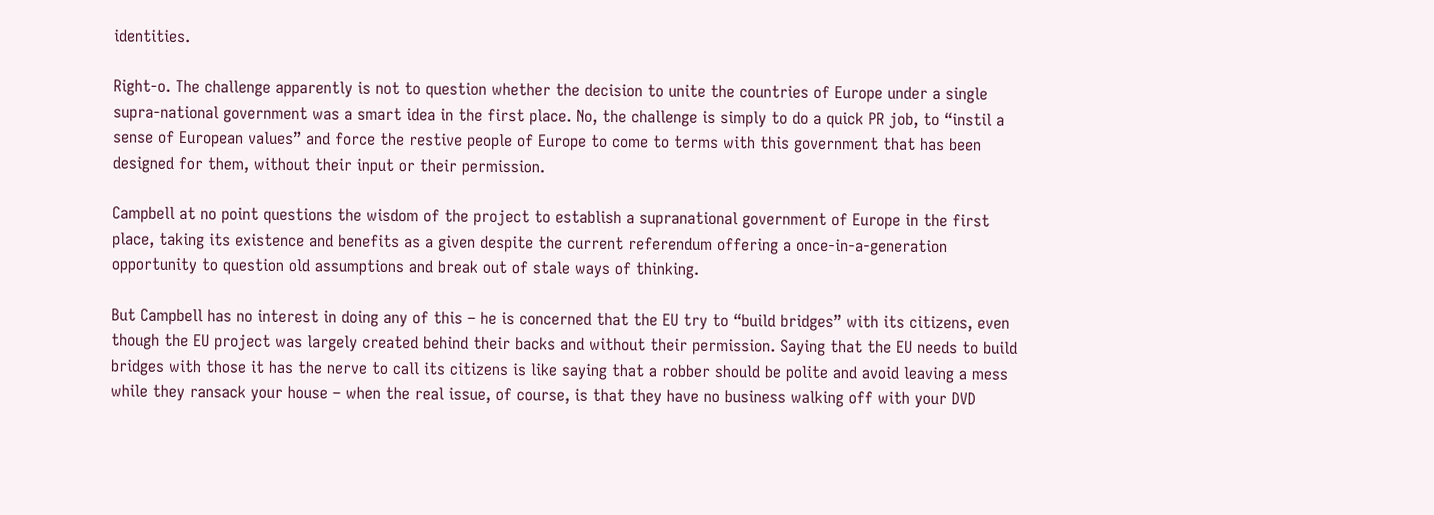identities.

Right-o. The challenge apparently is not to question whether the decision to unite the countries of Europe under a single supra-national government was a smart idea in the first place. No, the challenge is simply to do a quick PR job, to “instil a sense of European values” and force the restive people of Europe to come to terms with this government that has been designed for them, without their input or their permission.

Campbell at no point questions the wisdom of the project to establish a supranational government of Europe in the first place, taking its existence and benefits as a given despite the current referendum offering a once-in-a-generation opportunity to question old assumptions and break out of stale ways of thinking.

But Campbell has no interest in doing any of this – he is concerned that the EU try to “build bridges” with its citizens, even though the EU project was largely created behind their backs and without their permission. Saying that the EU needs to build bridges with those it has the nerve to call its citizens is like saying that a robber should be polite and avoid leaving a mess while they ransack your house – when the real issue, of course, is that they have no business walking off with your DVD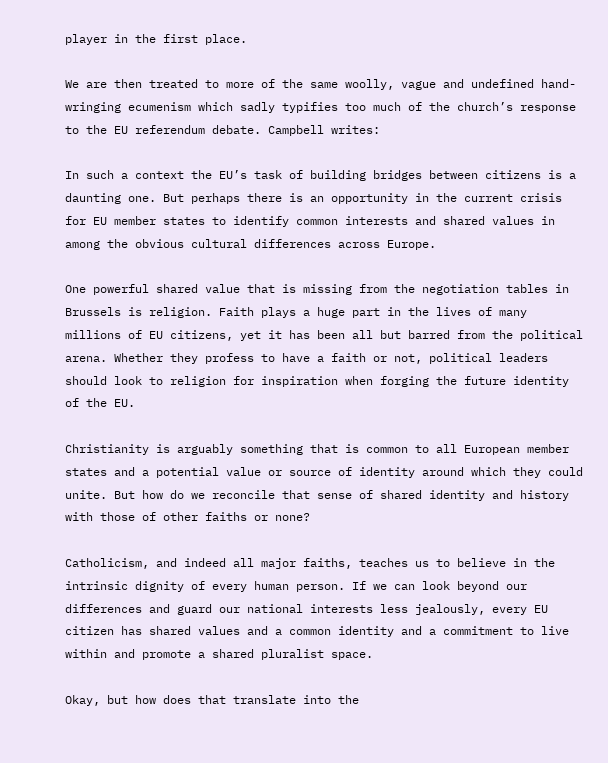player in the first place.

We are then treated to more of the same woolly, vague and undefined hand-wringing ecumenism which sadly typifies too much of the church’s response to the EU referendum debate. Campbell writes:

In such a context the EU’s task of building bridges between citizens is a daunting one. But perhaps there is an opportunity in the current crisis for EU member states to identify common interests and shared values in among the obvious cultural differences across Europe.

One powerful shared value that is missing from the negotiation tables in Brussels is religion. Faith plays a huge part in the lives of many millions of EU citizens, yet it has been all but barred from the political arena. Whether they profess to have a faith or not, political leaders should look to religion for inspiration when forging the future identity of the EU.

Christianity is arguably something that is common to all European member states and a potential value or source of identity around which they could unite. But how do we reconcile that sense of shared identity and history with those of other faiths or none?

Catholicism, and indeed all major faiths, teaches us to believe in the intrinsic dignity of every human person. If we can look beyond our differences and guard our national interests less jealously, every EU citizen has shared values and a common identity and a commitment to live within and promote a shared pluralist space.

Okay, but how does that translate into the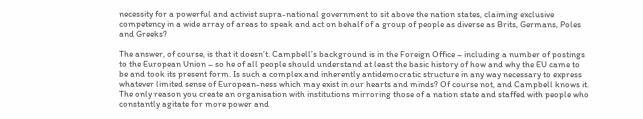necessity for a powerful and activist supra-national government to sit above the nation states, claiming exclusive competency in a wide array of areas to speak and act on behalf of a group of people as diverse as Brits, Germans, Poles and Greeks?

The answer, of course, is that it doesn’t. Campbell’s background is in the Foreign Office – including a number of postings to the European Union – so he of all people should understand at least the basic history of how and why the EU came to be and took its present form. Is such a complex and inherently antidemocratic structure in any way necessary to express whatever limited sense of European-ness which may exist in our hearts and minds? Of course not, and Campbell knows it. The only reason you create an organisation with institutions mirroring those of a nation state and staffed with people who constantly agitate for more power and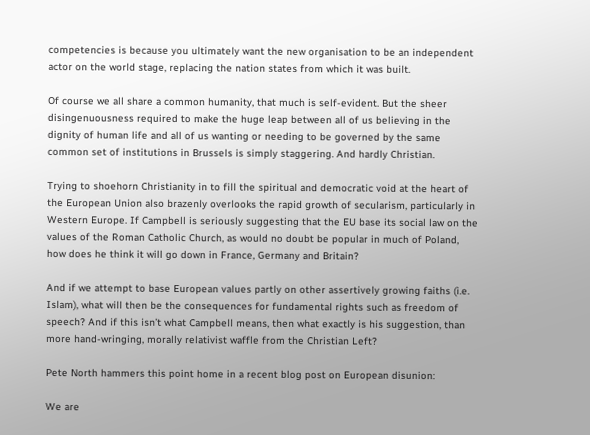competencies is because you ultimately want the new organisation to be an independent actor on the world stage, replacing the nation states from which it was built.

Of course we all share a common humanity, that much is self-evident. But the sheer disingenuousness required to make the huge leap between all of us believing in the dignity of human life and all of us wanting or needing to be governed by the same common set of institutions in Brussels is simply staggering. And hardly Christian.

Trying to shoehorn Christianity in to fill the spiritual and democratic void at the heart of the European Union also brazenly overlooks the rapid growth of secularism, particularly in Western Europe. If Campbell is seriously suggesting that the EU base its social law on the values of the Roman Catholic Church, as would no doubt be popular in much of Poland, how does he think it will go down in France, Germany and Britain?

And if we attempt to base European values partly on other assertively growing faiths (i.e. Islam), what will then be the consequences for fundamental rights such as freedom of speech? And if this isn’t what Campbell means, then what exactly is his suggestion, than more hand-wringing, morally relativist waffle from the Christian Left?

Pete North hammers this point home in a recent blog post on European disunion:

We are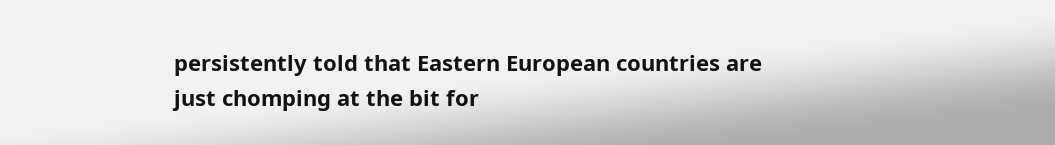persistently told that Eastern European countries are just chomping at the bit for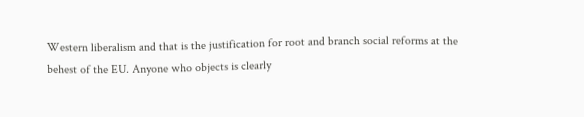Western liberalism and that is the justification for root and branch social reforms at the behest of the EU. Anyone who objects is clearly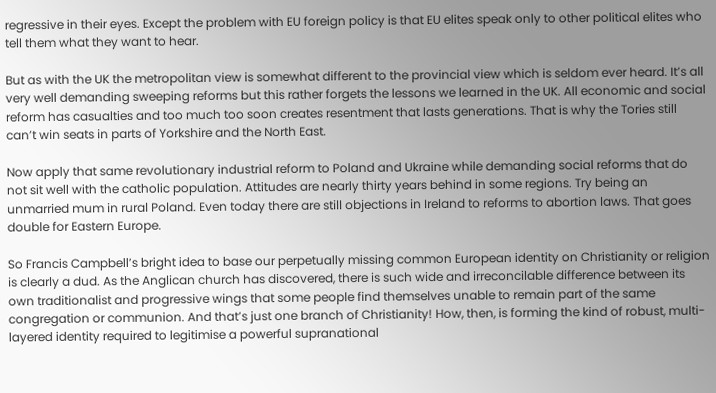regressive in their eyes. Except the problem with EU foreign policy is that EU elites speak only to other political elites who tell them what they want to hear.

But as with the UK the metropolitan view is somewhat different to the provincial view which is seldom ever heard. It’s all very well demanding sweeping reforms but this rather forgets the lessons we learned in the UK. All economic and social reform has casualties and too much too soon creates resentment that lasts generations. That is why the Tories still can’t win seats in parts of Yorkshire and the North East.

Now apply that same revolutionary industrial reform to Poland and Ukraine while demanding social reforms that do not sit well with the catholic population. Attitudes are nearly thirty years behind in some regions. Try being an unmarried mum in rural Poland. Even today there are still objections in Ireland to reforms to abortion laws. That goes double for Eastern Europe.

So Francis Campbell’s bright idea to base our perpetually missing common European identity on Christianity or religion is clearly a dud. As the Anglican church has discovered, there is such wide and irreconcilable difference between its own traditionalist and progressive wings that some people find themselves unable to remain part of the same congregation or communion. And that’s just one branch of Christianity! How, then, is forming the kind of robust, multi-layered identity required to legitimise a powerful supranational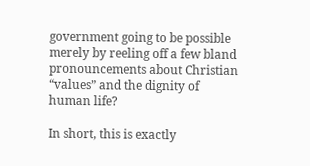government going to be possible merely by reeling off a few bland pronouncements about Christian “values” and the dignity of human life?

In short, this is exactly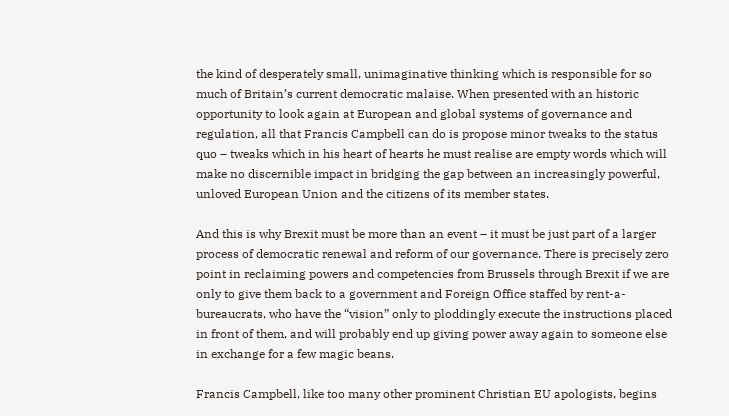the kind of desperately small, unimaginative thinking which is responsible for so much of Britain’s current democratic malaise. When presented with an historic opportunity to look again at European and global systems of governance and regulation, all that Francis Campbell can do is propose minor tweaks to the status quo – tweaks which in his heart of hearts he must realise are empty words which will make no discernible impact in bridging the gap between an increasingly powerful, unloved European Union and the citizens of its member states.

And this is why Brexit must be more than an event – it must be just part of a larger process of democratic renewal and reform of our governance. There is precisely zero point in reclaiming powers and competencies from Brussels through Brexit if we are only to give them back to a government and Foreign Office staffed by rent-a-bureaucrats, who have the “vision” only to ploddingly execute the instructions placed in front of them, and will probably end up giving power away again to someone else in exchange for a few magic beans.

Francis Campbell, like too many other prominent Christian EU apologists, begins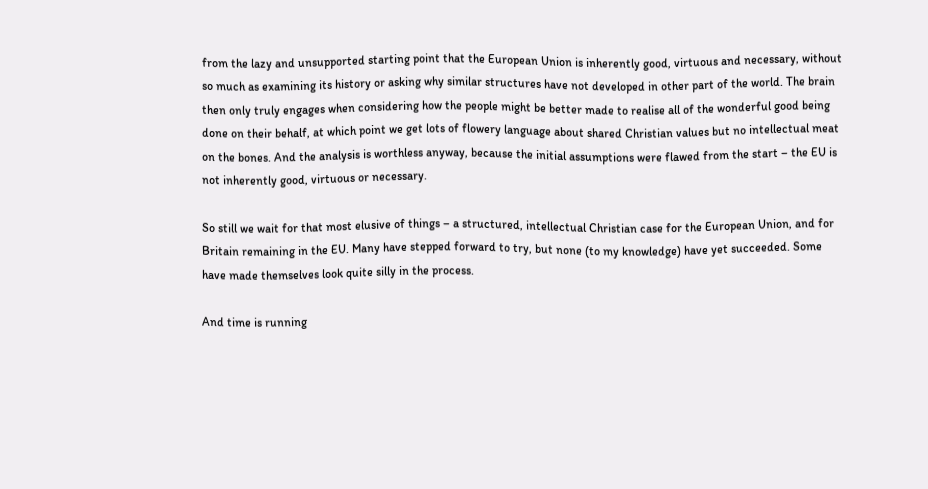from the lazy and unsupported starting point that the European Union is inherently good, virtuous and necessary, without so much as examining its history or asking why similar structures have not developed in other part of the world. The brain then only truly engages when considering how the people might be better made to realise all of the wonderful good being done on their behalf, at which point we get lots of flowery language about shared Christian values but no intellectual meat on the bones. And the analysis is worthless anyway, because the initial assumptions were flawed from the start – the EU is not inherently good, virtuous or necessary.

So still we wait for that most elusive of things – a structured, intellectual Christian case for the European Union, and for Britain remaining in the EU. Many have stepped forward to try, but none (to my knowledge) have yet succeeded. Some have made themselves look quite silly in the process.

And time is running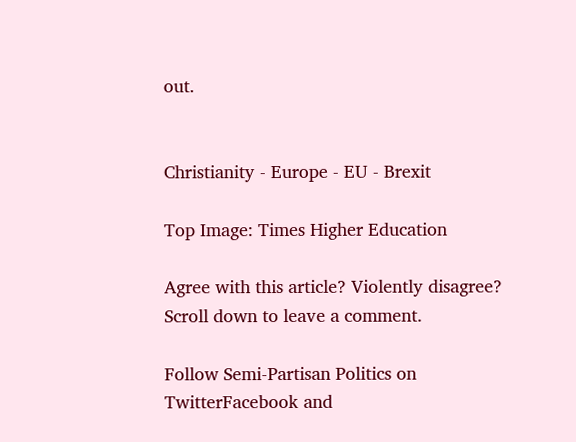out.


Christianity - Europe - EU - Brexit

Top Image: Times Higher Education

Agree with this article? Violently disagree? Scroll down to leave a comment.

Follow Semi-Partisan Politics on TwitterFacebook and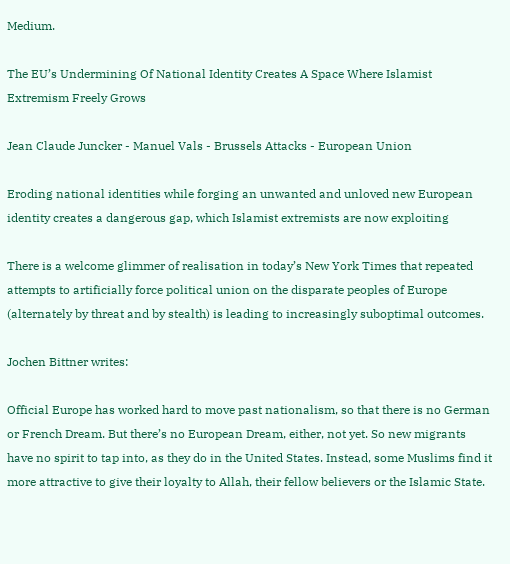Medium.

The EU’s Undermining Of National Identity Creates A Space Where Islamist Extremism Freely Grows

Jean Claude Juncker - Manuel Vals - Brussels Attacks - European Union

Eroding national identities while forging an unwanted and unloved new European identity creates a dangerous gap, which Islamist extremists are now exploiting

There is a welcome glimmer of realisation in today’s New York Times that repeated attempts to artificially force political union on the disparate peoples of Europe (alternately by threat and by stealth) is leading to increasingly suboptimal outcomes.

Jochen Bittner writes:

Official Europe has worked hard to move past nationalism, so that there is no German or French Dream. But there’s no European Dream, either, not yet. So new migrants have no spirit to tap into, as they do in the United States. Instead, some Muslims find it more attractive to give their loyalty to Allah, their fellow believers or the Islamic State.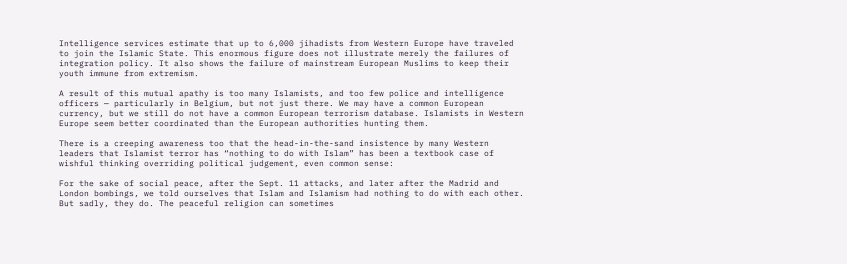Intelligence services estimate that up to 6,000 jihadists from Western Europe have traveled to join the Islamic State. This enormous figure does not illustrate merely the failures of integration policy. It also shows the failure of mainstream European Muslims to keep their youth immune from extremism.

A result of this mutual apathy is too many Islamists, and too few police and intelligence officers — particularly in Belgium, but not just there. We may have a common European currency, but we still do not have a common European terrorism database. Islamists in Western Europe seem better coordinated than the European authorities hunting them.

There is a creeping awareness too that the head-in-the-sand insistence by many Western leaders that Islamist terror has “nothing to do with Islam” has been a textbook case of wishful thinking overriding political judgement, even common sense:

For the sake of social peace, after the Sept. 11 attacks, and later after the Madrid and London bombings, we told ourselves that Islam and Islamism had nothing to do with each other. But sadly, they do. The peaceful religion can sometimes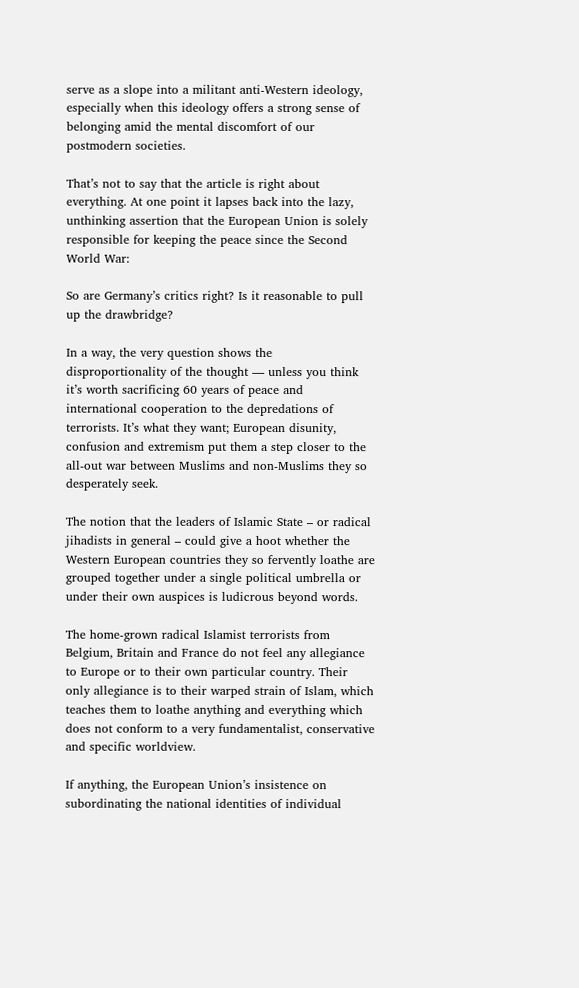serve as a slope into a militant anti-Western ideology, especially when this ideology offers a strong sense of belonging amid the mental discomfort of our postmodern societies.

That’s not to say that the article is right about everything. At one point it lapses back into the lazy, unthinking assertion that the European Union is solely responsible for keeping the peace since the Second World War:

So are Germany’s critics right? Is it reasonable to pull up the drawbridge?

In a way, the very question shows the disproportionality of the thought — unless you think it’s worth sacrificing 60 years of peace and international cooperation to the depredations of terrorists. It’s what they want; European disunity, confusion and extremism put them a step closer to the all-out war between Muslims and non-Muslims they so desperately seek.

The notion that the leaders of Islamic State – or radical jihadists in general – could give a hoot whether the Western European countries they so fervently loathe are grouped together under a single political umbrella or under their own auspices is ludicrous beyond words.

The home-grown radical Islamist terrorists from Belgium, Britain and France do not feel any allegiance to Europe or to their own particular country. Their only allegiance is to their warped strain of Islam, which teaches them to loathe anything and everything which does not conform to a very fundamentalist, conservative and specific worldview.

If anything, the European Union’s insistence on subordinating the national identities of individual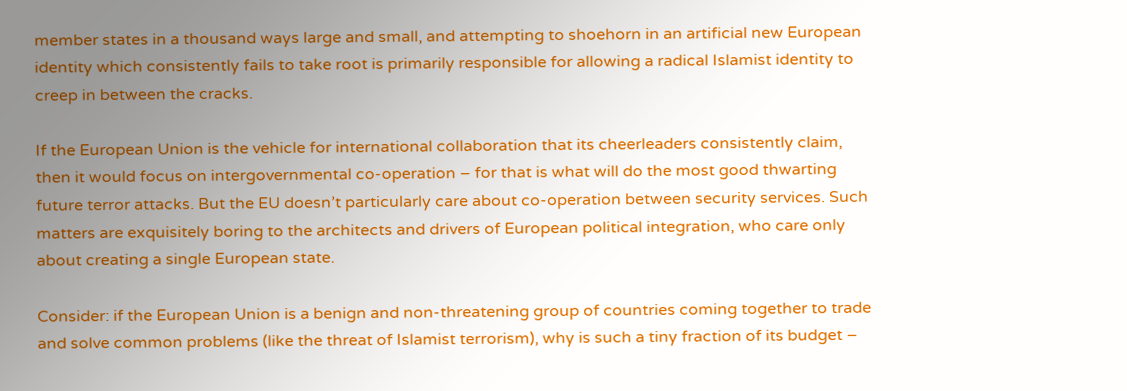member states in a thousand ways large and small, and attempting to shoehorn in an artificial new European identity which consistently fails to take root is primarily responsible for allowing a radical Islamist identity to creep in between the cracks.

If the European Union is the vehicle for international collaboration that its cheerleaders consistently claim, then it would focus on intergovernmental co-operation – for that is what will do the most good thwarting future terror attacks. But the EU doesn’t particularly care about co-operation between security services. Such matters are exquisitely boring to the architects and drivers of European political integration, who care only about creating a single European state.

Consider: if the European Union is a benign and non-threatening group of countries coming together to trade and solve common problems (like the threat of Islamist terrorism), why is such a tiny fraction of its budget –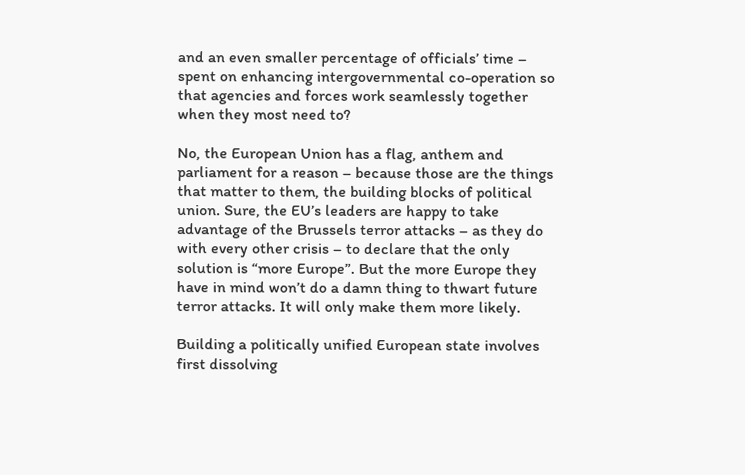and an even smaller percentage of officials’ time – spent on enhancing intergovernmental co-operation so that agencies and forces work seamlessly together when they most need to?

No, the European Union has a flag, anthem and parliament for a reason – because those are the things that matter to them, the building blocks of political union. Sure, the EU’s leaders are happy to take advantage of the Brussels terror attacks – as they do with every other crisis – to declare that the only solution is “more Europe”. But the more Europe they have in mind won’t do a damn thing to thwart future terror attacks. It will only make them more likely.

Building a politically unified European state involves first dissolving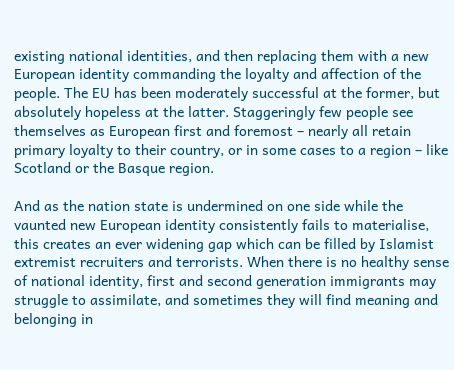existing national identities, and then replacing them with a new European identity commanding the loyalty and affection of the people. The EU has been moderately successful at the former, but absolutely hopeless at the latter. Staggeringly few people see themselves as European first and foremost – nearly all retain primary loyalty to their country, or in some cases to a region – like Scotland or the Basque region.

And as the nation state is undermined on one side while the vaunted new European identity consistently fails to materialise, this creates an ever widening gap which can be filled by Islamist extremist recruiters and terrorists. When there is no healthy sense of national identity, first and second generation immigrants may struggle to assimilate, and sometimes they will find meaning and belonging in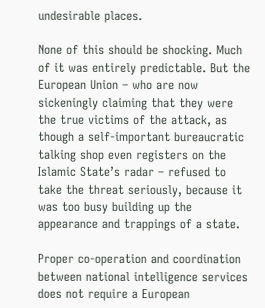undesirable places.

None of this should be shocking. Much of it was entirely predictable. But the European Union – who are now sickeningly claiming that they were the true victims of the attack, as though a self-important bureaucratic talking shop even registers on the Islamic State’s radar – refused to take the threat seriously, because it was too busy building up the appearance and trappings of a state.

Proper co-operation and coordination between national intelligence services does not require a European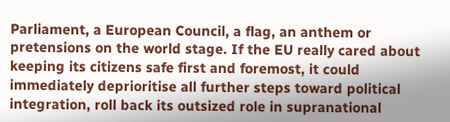Parliament, a European Council, a flag, an anthem or pretensions on the world stage. If the EU really cared about keeping its citizens safe first and foremost, it could immediately deprioritise all further steps toward political integration, roll back its outsized role in supranational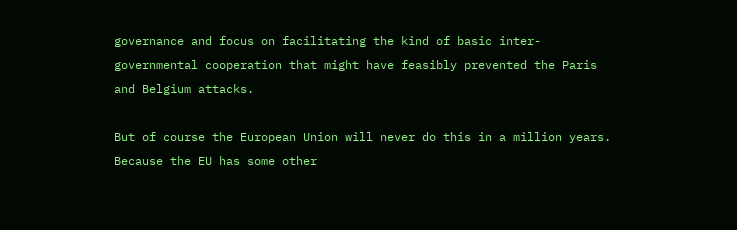governance and focus on facilitating the kind of basic inter-governmental cooperation that might have feasibly prevented the Paris and Belgium attacks.

But of course the European Union will never do this in a million years. Because the EU has some other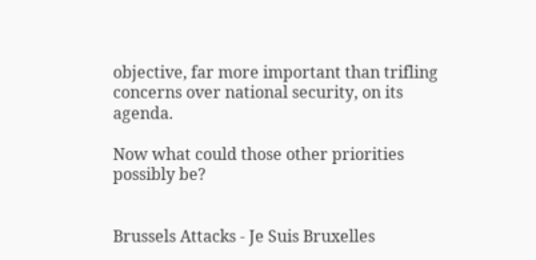objective, far more important than trifling concerns over national security, on its agenda.

Now what could those other priorities possibly be?


Brussels Attacks - Je Suis Bruxelles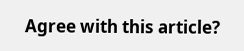Agree with this article?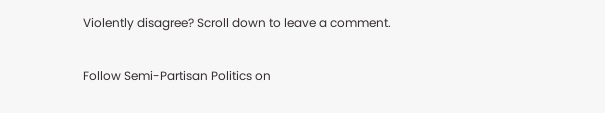Violently disagree? Scroll down to leave a comment.

Follow Semi-Partisan Politics on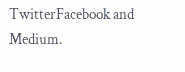TwitterFacebook and Medium.